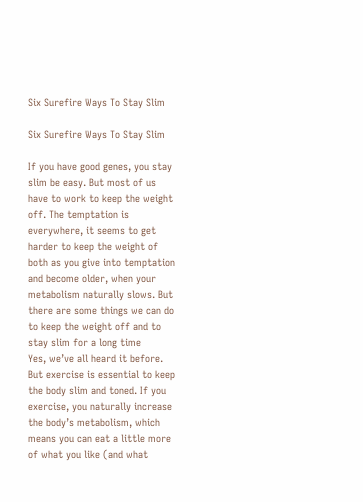Six Surefire Ways To Stay Slim

Six Surefire Ways To Stay Slim

If you have good genes, you stay slim be easy. But most of us have to work to keep the weight off. The temptation is everywhere, it seems to get harder to keep the weight of both as you give into temptation and become older, when your metabolism naturally slows. But there are some things we can do to keep the weight off and to stay slim for a long time
Yes, we’ve all heard it before. But exercise is essential to keep the body slim and toned. If you exercise, you naturally increase the body’s metabolism, which means you can eat a little more of what you like (and what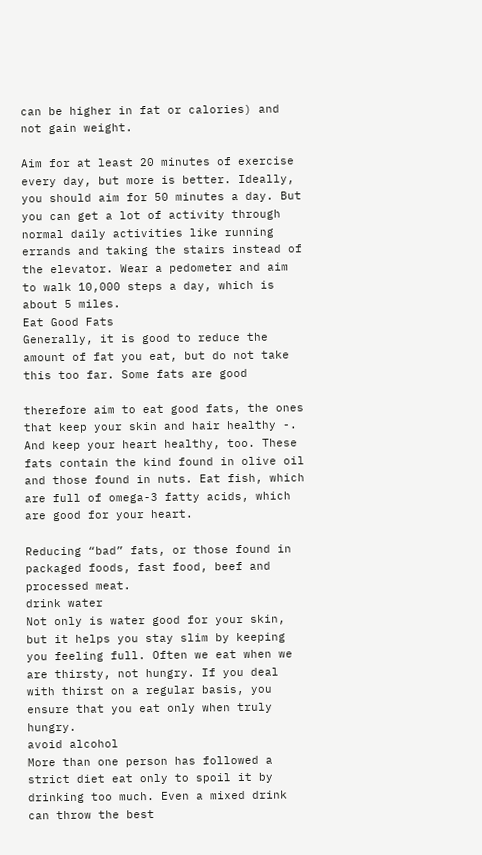can be higher in fat or calories) and not gain weight.

Aim for at least 20 minutes of exercise every day, but more is better. Ideally, you should aim for 50 minutes a day. But you can get a lot of activity through normal daily activities like running errands and taking the stairs instead of the elevator. Wear a pedometer and aim to walk 10,000 steps a day, which is about 5 miles.
Eat Good Fats
Generally, it is good to reduce the amount of fat you eat, but do not take this too far. Some fats are good

therefore aim to eat good fats, the ones that keep your skin and hair healthy -. And keep your heart healthy, too. These fats contain the kind found in olive oil and those found in nuts. Eat fish, which are full of omega-3 fatty acids, which are good for your heart.

Reducing “bad” fats, or those found in packaged foods, fast food, beef and processed meat.
drink water
Not only is water good for your skin, but it helps you stay slim by keeping you feeling full. Often we eat when we are thirsty, not hungry. If you deal with thirst on a regular basis, you ensure that you eat only when truly hungry.
avoid alcohol
More than one person has followed a strict diet eat only to spoil it by drinking too much. Even a mixed drink can throw the best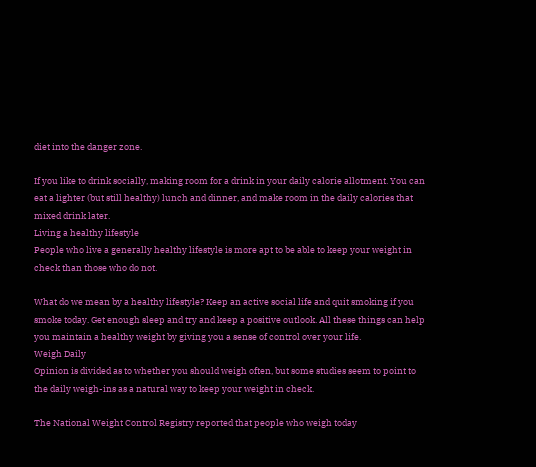diet into the danger zone.

If you like to drink socially, making room for a drink in your daily calorie allotment. You can eat a lighter (but still healthy) lunch and dinner, and make room in the daily calories that mixed drink later.
Living a healthy lifestyle
People who live a generally healthy lifestyle is more apt to be able to keep your weight in check than those who do not.

What do we mean by a healthy lifestyle? Keep an active social life and quit smoking if you smoke today. Get enough sleep and try and keep a positive outlook. All these things can help you maintain a healthy weight by giving you a sense of control over your life.
Weigh Daily
Opinion is divided as to whether you should weigh often, but some studies seem to point to the daily weigh-ins as a natural way to keep your weight in check.

The National Weight Control Registry reported that people who weigh today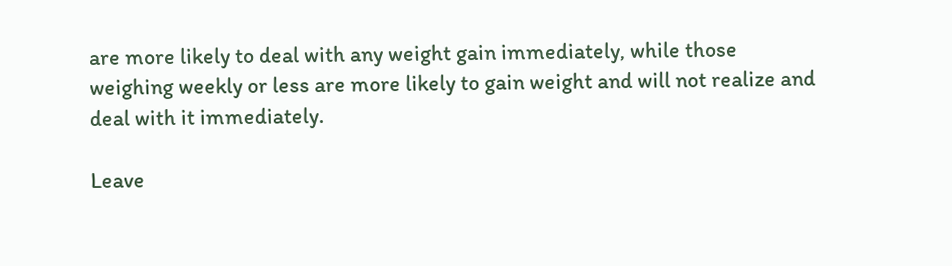are more likely to deal with any weight gain immediately, while those weighing weekly or less are more likely to gain weight and will not realize and deal with it immediately.

Leave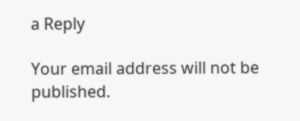a Reply

Your email address will not be published.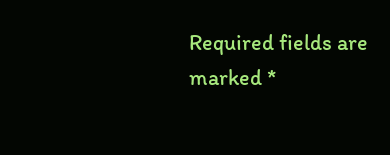Required fields are marked *